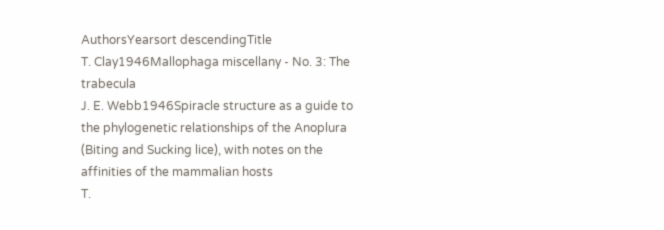AuthorsYearsort descendingTitle
T. Clay1946Mallophaga miscellany - No. 3: The trabecula
J. E. Webb1946Spiracle structure as a guide to the phylogenetic relationships of the Anoplura (Biting and Sucking lice), with notes on the affinities of the mammalian hosts
T.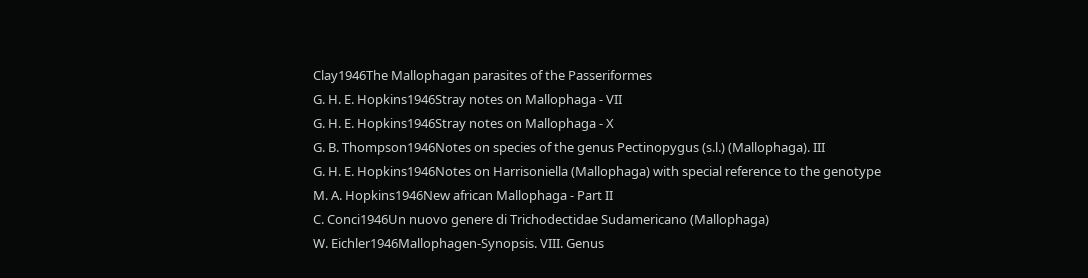Clay1946The Mallophagan parasites of the Passeriformes
G. H. E. Hopkins1946Stray notes on Mallophaga - VII
G. H. E. Hopkins1946Stray notes on Mallophaga - X
G. B. Thompson1946Notes on species of the genus Pectinopygus (s.l.) (Mallophaga). III
G. H. E. Hopkins1946Notes on Harrisoniella (Mallophaga) with special reference to the genotype
M. A. Hopkins1946New african Mallophaga - Part II
C. Conci1946Un nuovo genere di Trichodectidae Sudamericano (Mallophaga)
W. Eichler1946Mallophagen-Synopsis. VIII. Genus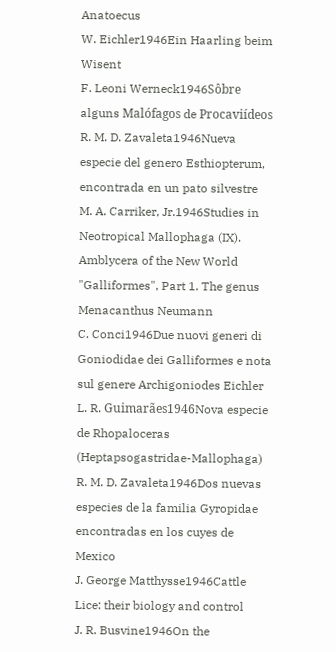Anatoecus
W. Eichler1946Ein Haarling beim Wisent
F. Leoni Werneck1946Sôbre alguns Malófagos de Procaviídeos
R. M. D. Zavaleta1946Nueva especie del genero Esthiopterum, encontrada en un pato silvestre
M. A. Carriker, Jr.1946Studies in Neotropical Mallophaga (IX). Amblycera of the New World "Galliformes", Part 1. The genus Menacanthus Neumann
C. Conci1946Due nuovi generi di Goniodidae dei Galliformes e nota sul genere Archigoniodes Eichler
L. R. Guimarães1946Nova especie de Rhopaloceras (Heptapsogastridae-Mallophaga)
R. M. D. Zavaleta1946Dos nuevas especies de la familia Gyropidae encontradas en los cuyes de Mexico
J. George Matthysse1946Cattle Lice: their biology and control
J. R. Busvine1946On the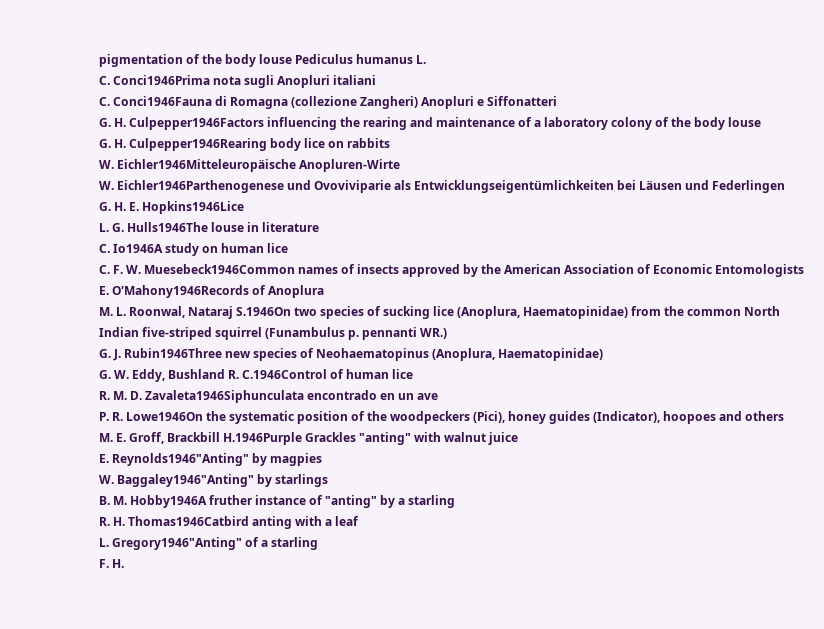pigmentation of the body louse Pediculus humanus L.
C. Conci1946Prima nota sugli Anopluri italiani
C. Conci1946Fauna di Romagna (collezione Zangheri) Anopluri e Siffonatteri
G. H. Culpepper1946Factors influencing the rearing and maintenance of a laboratory colony of the body louse
G. H. Culpepper1946Rearing body lice on rabbits
W. Eichler1946Mitteleuropäische Anopluren-Wirte
W. Eichler1946Parthenogenese und Ovoviviparie als Entwicklungseigentümlichkeiten bei Läusen und Federlingen
G. H. E. Hopkins1946Lice
L. G. Hulls1946The louse in literature
C. Io1946A study on human lice
C. F. W. Muesebeck1946Common names of insects approved by the American Association of Economic Entomologists
E. O'Mahony1946Records of Anoplura
M. L. Roonwal, Nataraj S.1946On two species of sucking lice (Anoplura, Haematopinidae) from the common North Indian five-striped squirrel (Funambulus p. pennanti WR.)
G. J. Rubin1946Three new species of Neohaematopinus (Anoplura, Haematopinidae)
G. W. Eddy, Bushland R. C.1946Control of human lice
R. M. D. Zavaleta1946Siphunculata encontrado en un ave
P. R. Lowe1946On the systematic position of the woodpeckers (Pici), honey guides (Indicator), hoopoes and others
M. E. Groff, Brackbill H.1946Purple Grackles "anting" with walnut juice
E. Reynolds1946"Anting" by magpies
W. Baggaley1946"Anting" by starlings
B. M. Hobby1946A fruther instance of "anting" by a starling
R. H. Thomas1946Catbird anting with a leaf
L. Gregory1946"Anting" of a starling
F. H.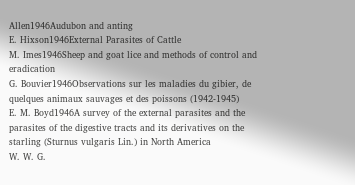Allen1946Audubon and anting
E. Hixson1946External Parasites of Cattle
M. Imes1946Sheep and goat lice and methods of control and eradication
G. Bouvier1946Observations sur les maladies du gibier, de quelques animaux sauvages et des poissons (1942-1945)
E. M. Boyd1946A survey of the external parasites and the parasites of the digestive tracts and its derivatives on the starling (Sturnus vulgaris Lin.) in North America
W. W. G.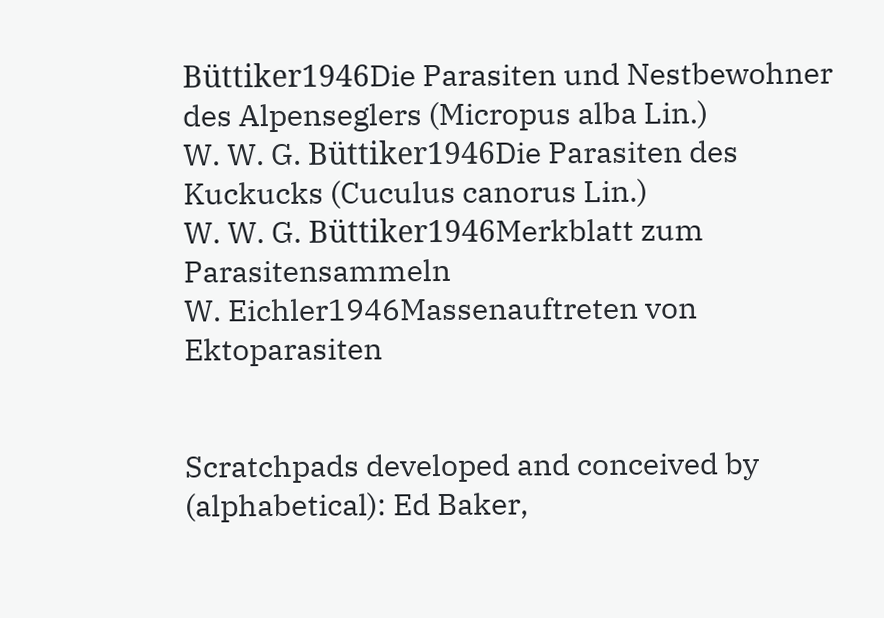Büttiker1946Die Parasiten und Nestbewohner des Alpenseglers (Micropus alba Lin.)
W. W. G. Büttiker1946Die Parasiten des Kuckucks (Cuculus canorus Lin.)
W. W. G. Büttiker1946Merkblatt zum Parasitensammeln
W. Eichler1946Massenauftreten von Ektoparasiten


Scratchpads developed and conceived by (alphabetical): Ed Baker,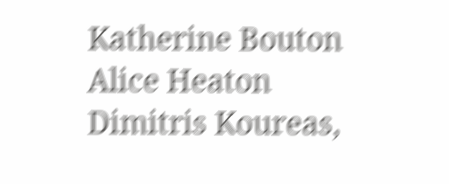Katherine Bouton Alice Heaton Dimitris Koureas,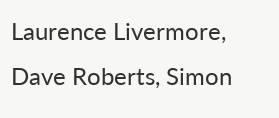Laurence Livermore, Dave Roberts, Simon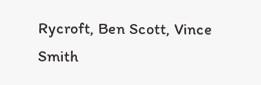Rycroft, Ben Scott, Vince Smith